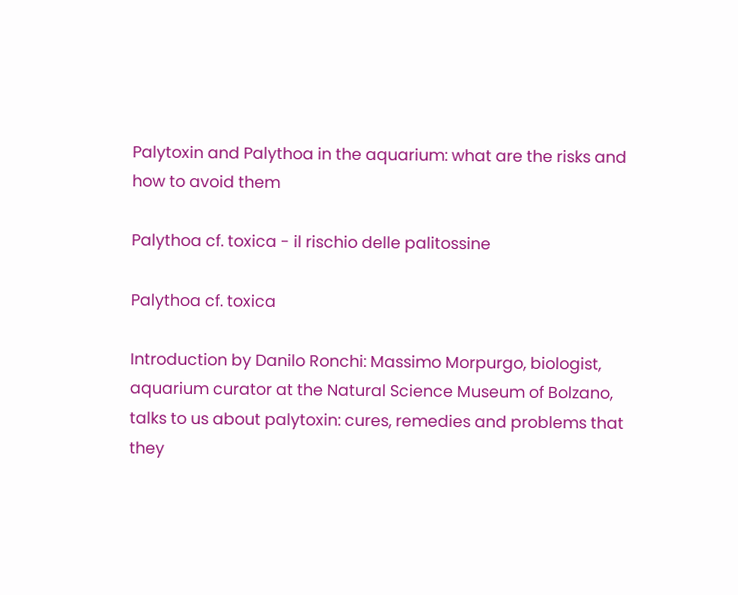Palytoxin and Palythoa in the aquarium: what are the risks and how to avoid them

Palythoa cf. toxica - il rischio delle palitossine

Palythoa cf. toxica

Introduction by Danilo Ronchi: Massimo Morpurgo, biologist, aquarium curator at the Natural Science Museum of Bolzano, talks to us about palytoxin: cures, remedies and problems that they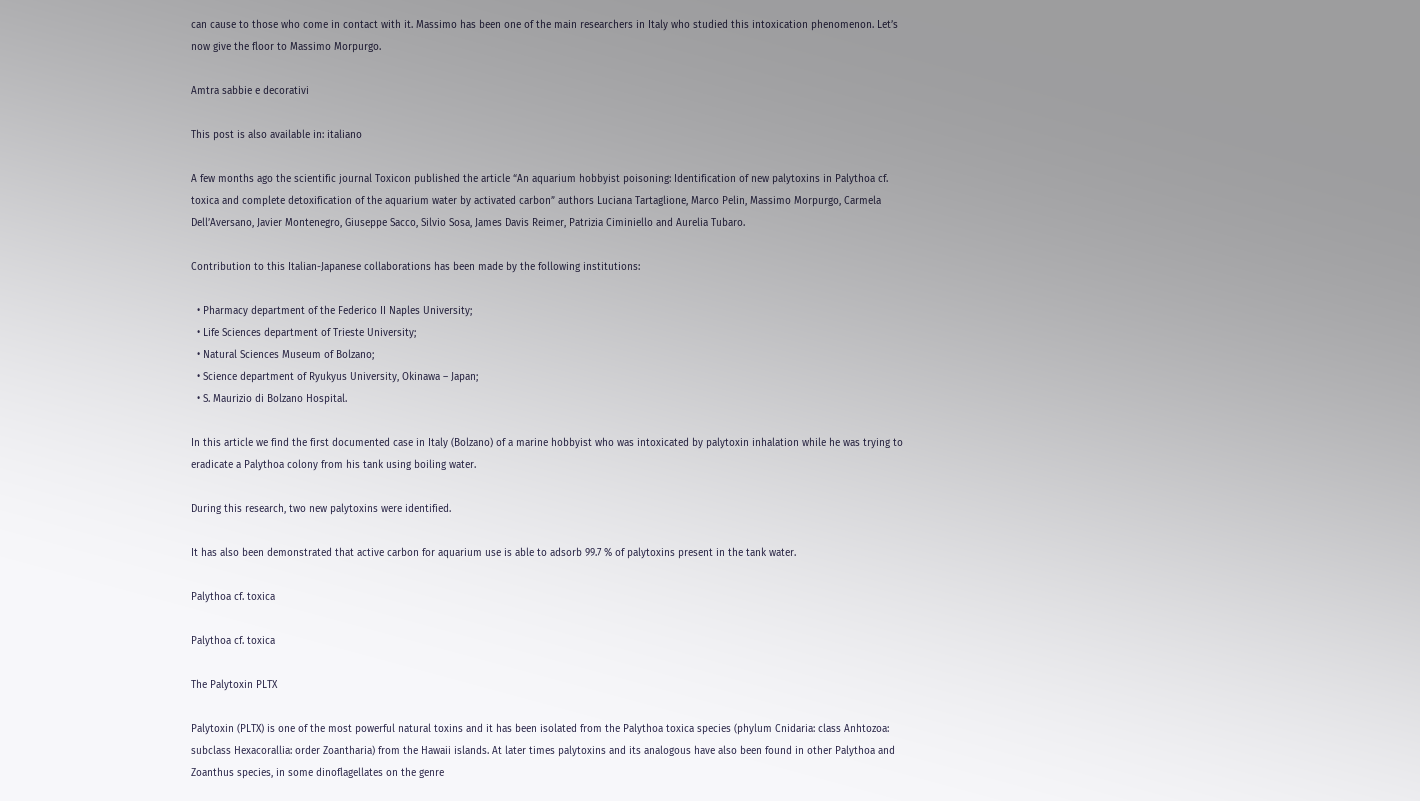can cause to those who come in contact with it. Massimo has been one of the main researchers in Italy who studied this intoxication phenomenon. Let’s now give the floor to Massimo Morpurgo.

Amtra sabbie e decorativi

This post is also available in: italiano

A few months ago the scientific journal Toxicon published the article “An aquarium hobbyist poisoning: Identification of new palytoxins in Palythoa cf. toxica and complete detoxification of the aquarium water by activated carbon” authors Luciana Tartaglione, Marco Pelin, Massimo Morpurgo, Carmela Dell’Aversano, Javier Montenegro, Giuseppe Sacco, Silvio Sosa, James Davis Reimer, Patrizia Ciminiello and Aurelia Tubaro.

Contribution to this Italian-Japanese collaborations has been made by the following institutions:

  • Pharmacy department of the Federico II Naples University;
  • Life Sciences department of Trieste University;
  • Natural Sciences Museum of Bolzano;
  • Science department of Ryukyus University, Okinawa – Japan;
  • S. Maurizio di Bolzano Hospital.

In this article we find the first documented case in Italy (Bolzano) of a marine hobbyist who was intoxicated by palytoxin inhalation while he was trying to eradicate a Palythoa colony from his tank using boiling water.

During this research, two new palytoxins were identified.

It has also been demonstrated that active carbon for aquarium use is able to adsorb 99.7 % of palytoxins present in the tank water.

Palythoa cf. toxica

Palythoa cf. toxica

The Palytoxin PLTX

Palytoxin (PLTX) is one of the most powerful natural toxins and it has been isolated from the Palythoa toxica species (phylum Cnidaria: class Anhtozoa: subclass Hexacorallia: order Zoantharia) from the Hawaii islands. At later times palytoxins and its analogous have also been found in other Palythoa and Zoanthus species, in some dinoflagellates on the genre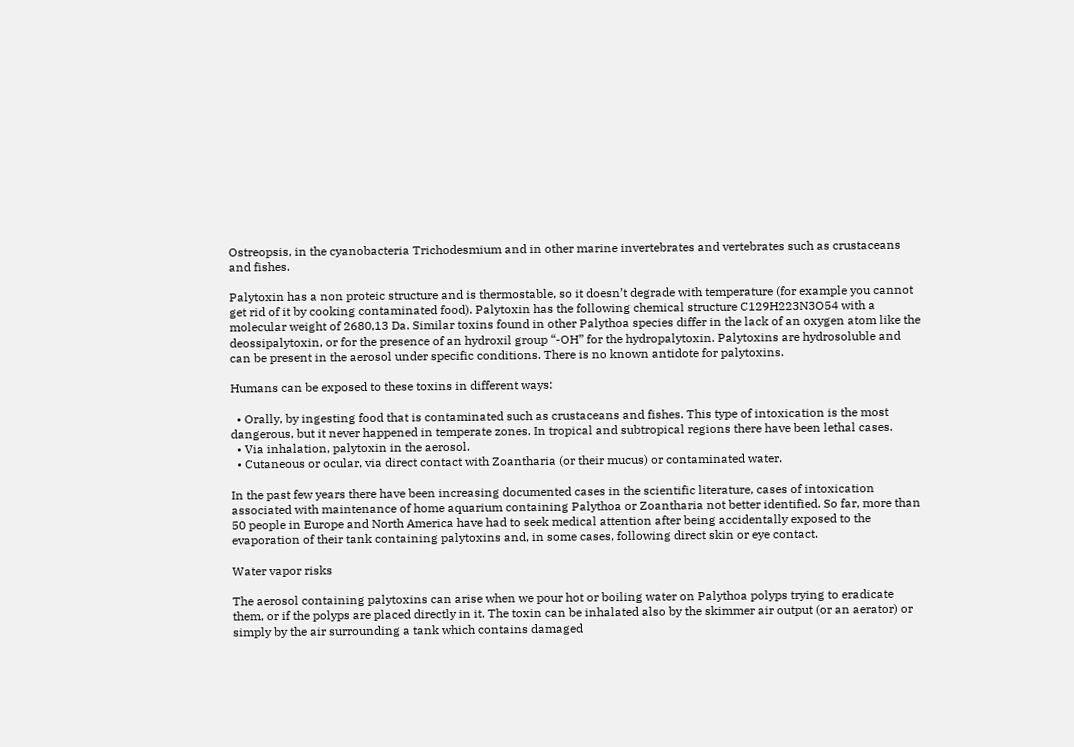Ostreopsis, in the cyanobacteria Trichodesmium and in other marine invertebrates and vertebrates such as crustaceans and fishes.

Palytoxin has a non proteic structure and is thermostable, so it doesn’t degrade with temperature (for example you cannot get rid of it by cooking contaminated food). Palytoxin has the following chemical structure C129H223N3O54 with a molecular weight of 2680,13 Da. Similar toxins found in other Palythoa species differ in the lack of an oxygen atom like the deossipalytoxin, or for the presence of an hydroxil group “-OH” for the hydropalytoxin. Palytoxins are hydrosoluble and can be present in the aerosol under specific conditions. There is no known antidote for palytoxins.

Humans can be exposed to these toxins in different ways:

  • Orally, by ingesting food that is contaminated such as crustaceans and fishes. This type of intoxication is the most dangerous, but it never happened in temperate zones. In tropical and subtropical regions there have been lethal cases.
  • Via inhalation, palytoxin in the aerosol.
  • Cutaneous or ocular, via direct contact with Zoantharia (or their mucus) or contaminated water.

In the past few years there have been increasing documented cases in the scientific literature, cases of intoxication associated with maintenance of home aquarium containing Palythoa or Zoantharia not better identified. So far, more than 50 people in Europe and North America have had to seek medical attention after being accidentally exposed to the evaporation of their tank containing palytoxins and, in some cases, following direct skin or eye contact.

Water vapor risks

The aerosol containing palytoxins can arise when we pour hot or boiling water on Palythoa polyps trying to eradicate them, or if the polyps are placed directly in it. The toxin can be inhalated also by the skimmer air output (or an aerator) or simply by the air surrounding a tank which contains damaged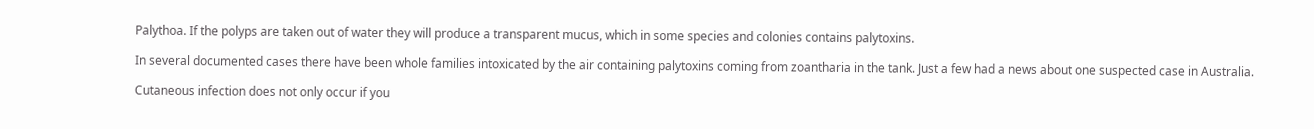Palythoa. If the polyps are taken out of water they will produce a transparent mucus, which in some species and colonies contains palytoxins.

In several documented cases there have been whole families intoxicated by the air containing palytoxins coming from zoantharia in the tank. Just a few had a news about one suspected case in Australia.

Cutaneous infection does not only occur if you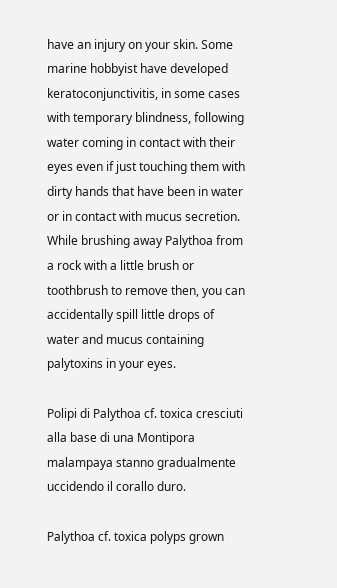have an injury on your skin. Some marine hobbyist have developed keratoconjunctivitis, in some cases with temporary blindness, following water coming in contact with their eyes even if just touching them with dirty hands that have been in water or in contact with mucus secretion. While brushing away Palythoa from a rock with a little brush or toothbrush to remove then, you can accidentally spill little drops of water and mucus containing palytoxins in your eyes.

Polipi di Palythoa cf. toxica cresciuti alla base di una Montipora malampaya stanno gradualmente uccidendo il corallo duro.

Palythoa cf. toxica polyps grown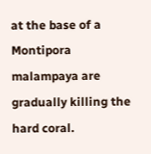at the base of a Montipora malampaya are gradually killing the hard coral.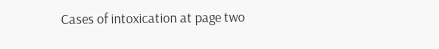Cases of intoxication at page two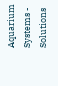Aquarium Systems - Solutions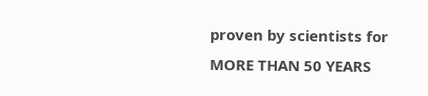proven by scientists for MORE THAN 50 YEARS